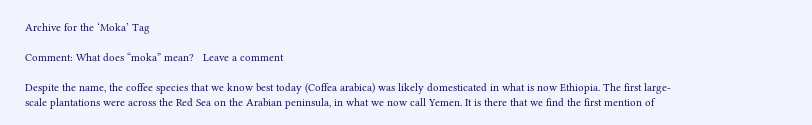Archive for the ‘Moka’ Tag

Comment: What does “moka” mean?   Leave a comment

Despite the name, the coffee species that we know best today (Coffea arabica) was likely domesticated in what is now Ethiopia. The first large-scale plantations were across the Red Sea on the Arabian peninsula, in what we now call Yemen. It is there that we find the first mention of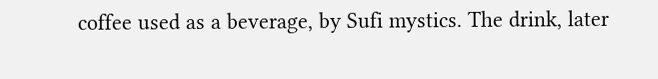coffee used as a beverage, by Sufi mystics. The drink, later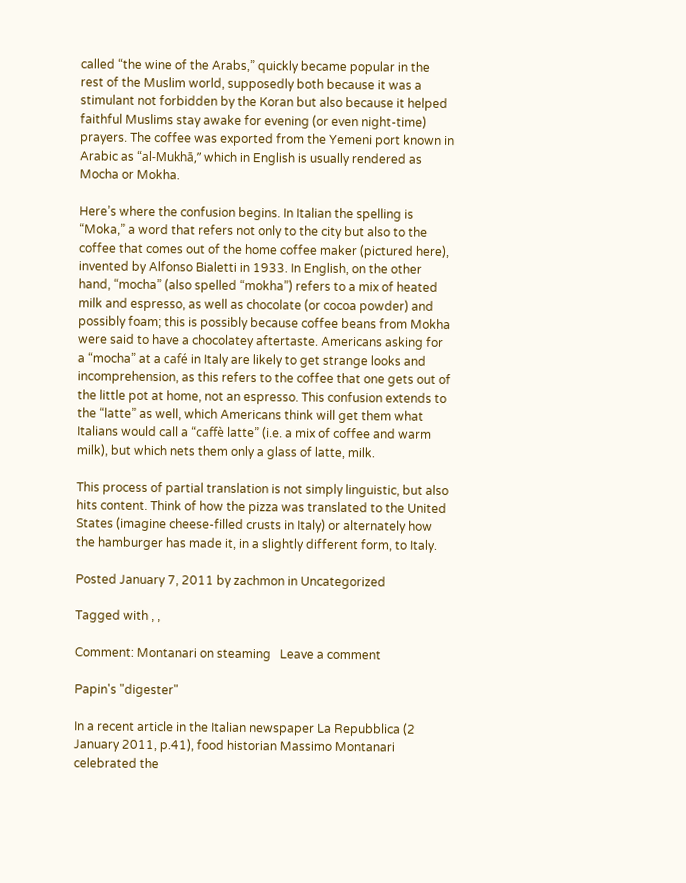called “the wine of the Arabs,” quickly became popular in the rest of the Muslim world, supposedly both because it was a stimulant not forbidden by the Koran but also because it helped faithful Muslims stay awake for evening (or even night-time) prayers. The coffee was exported from the Yemeni port known in Arabic as “al-Mukhā,” which in English is usually rendered as Mocha or Mokha.

Here’s where the confusion begins. In Italian the spelling is “Moka,” a word that refers not only to the city but also to the coffee that comes out of the home coffee maker (pictured here), invented by Alfonso Bialetti in 1933. In English, on the other hand, “mocha” (also spelled “mokha”) refers to a mix of heated milk and espresso, as well as chocolate (or cocoa powder) and possibly foam; this is possibly because coffee beans from Mokha were said to have a chocolatey aftertaste. Americans asking for a “mocha” at a café in Italy are likely to get strange looks and incomprehension, as this refers to the coffee that one gets out of the little pot at home, not an espresso. This confusion extends to the “latte” as well, which Americans think will get them what Italians would call a “caffè latte” (i.e. a mix of coffee and warm milk), but which nets them only a glass of latte, milk.

This process of partial translation is not simply linguistic, but also hits content. Think of how the pizza was translated to the United States (imagine cheese-filled crusts in Italy) or alternately how the hamburger has made it, in a slightly different form, to Italy.

Posted January 7, 2011 by zachmon in Uncategorized

Tagged with , ,

Comment: Montanari on steaming   Leave a comment

Papin's "digester"

In a recent article in the Italian newspaper La Repubblica (2 January 2011, p.41), food historian Massimo Montanari celebrated the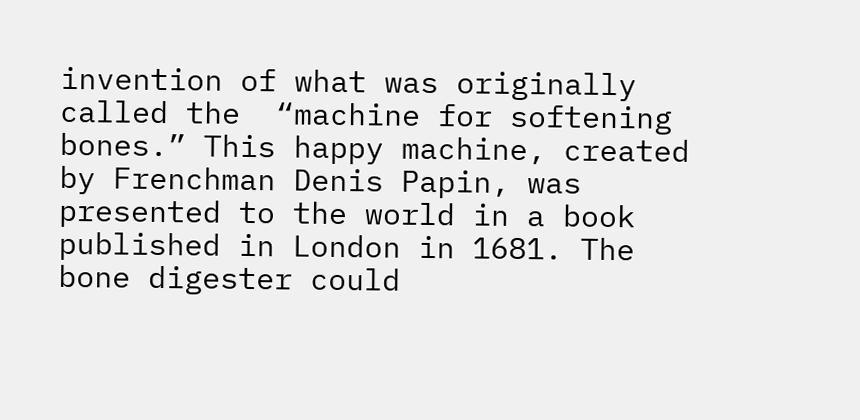invention of what was originally called the  “machine for softening bones.” This happy machine, created by Frenchman Denis Papin, was presented to the world in a book published in London in 1681. The bone digester could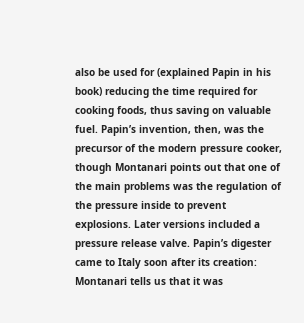also be used for (explained Papin in his book) reducing the time required for cooking foods, thus saving on valuable fuel. Papin’s invention, then, was the precursor of the modern pressure cooker, though Montanari points out that one of the main problems was the regulation of the pressure inside to prevent explosions. Later versions included a pressure release valve. Papin’s digester came to Italy soon after its creation: Montanari tells us that it was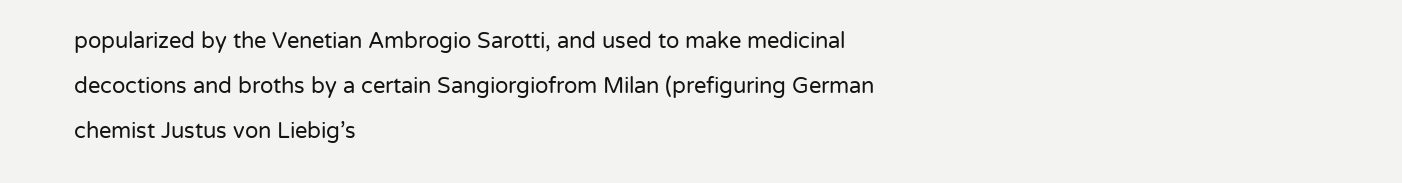popularized by the Venetian Ambrogio Sarotti, and used to make medicinal decoctions and broths by a certain Sangiorgiofrom Milan (prefiguring German chemist Justus von Liebig’s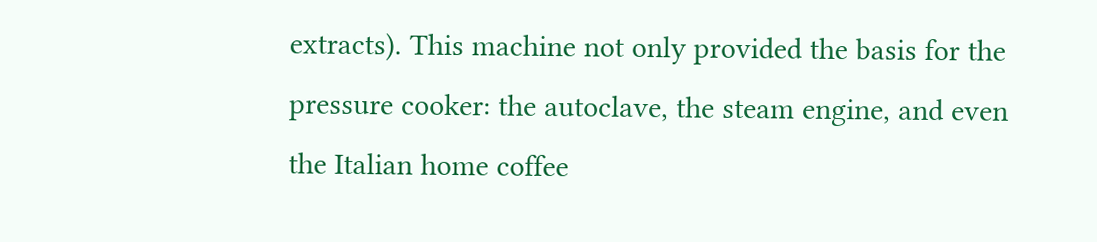extracts). This machine not only provided the basis for the pressure cooker: the autoclave, the steam engine, and even the Italian home coffee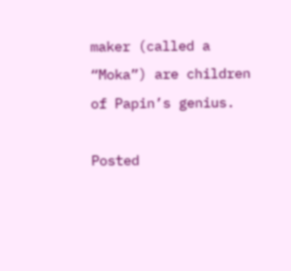maker (called a “Moka”) are children of Papin’s genius.

Posted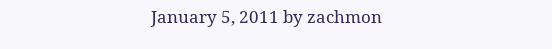January 5, 2011 by zachmon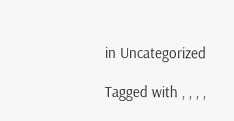in Uncategorized

Tagged with , , , ,